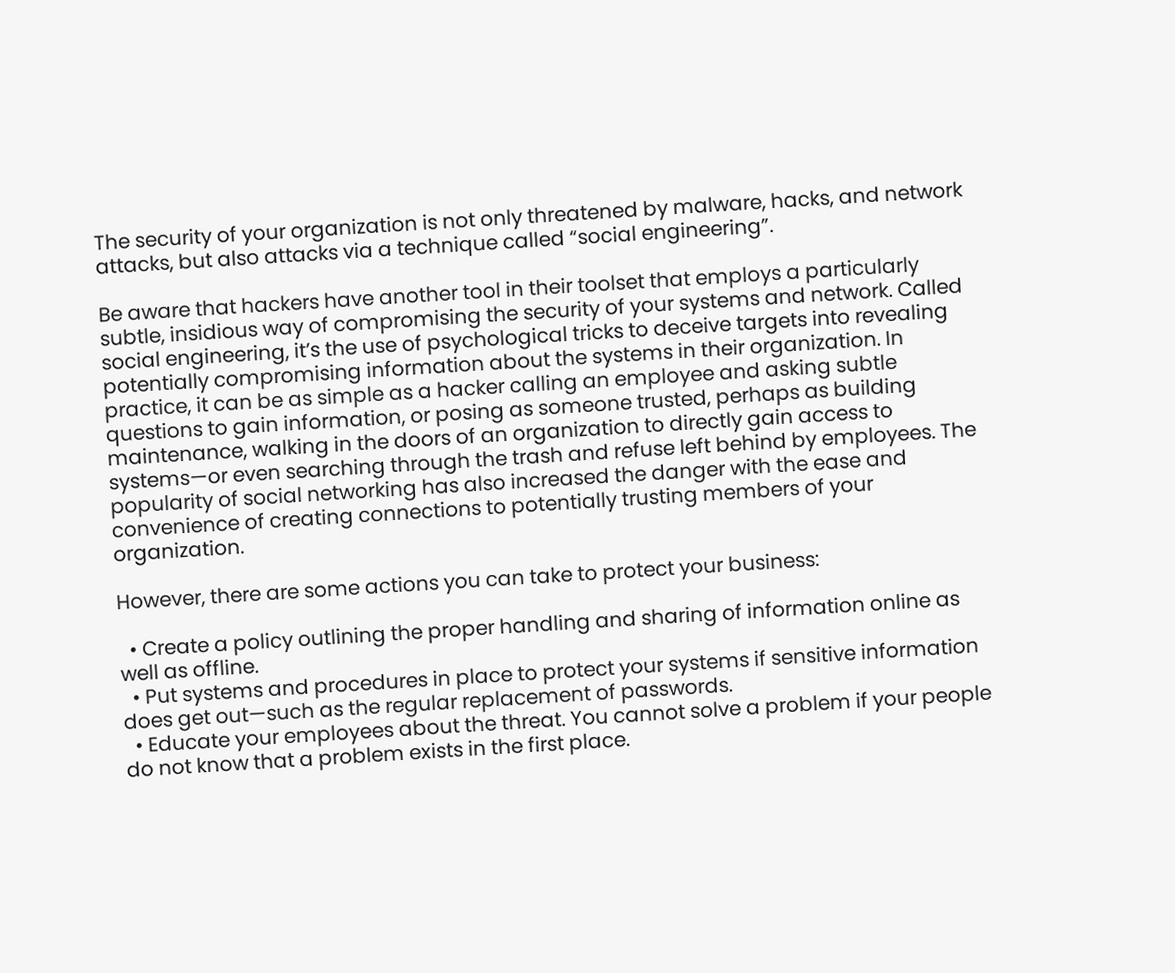The security of your organization is not only threatened by malware, hacks, and network attacks, but also attacks via a technique called “social engineering”.

Be aware that hackers have another tool in their toolset that employs a particularly subtle, insidious way of compromising the security of your systems and network. Called social engineering, it’s the use of psychological tricks to deceive targets into revealing potentially compromising information about the systems in their organization. In practice, it can be as simple as a hacker calling an employee and asking subtle questions to gain information, or posing as someone trusted, perhaps as building maintenance, walking in the doors of an organization to directly gain access to systems—or even searching through the trash and refuse left behind by employees. The popularity of social networking has also increased the danger with the ease and convenience of creating connections to potentially trusting members of your organization.

However, there are some actions you can take to protect your business:

  • Create a policy outlining the proper handling and sharing of information online as well as offline.
  • Put systems and procedures in place to protect your systems if sensitive information does get out—such as the regular replacement of passwords.
  • Educate your employees about the threat. You cannot solve a problem if your people do not know that a problem exists in the first place.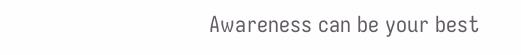Awareness can be your best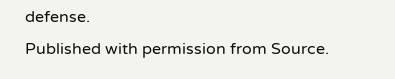defense.
Published with permission from Source.